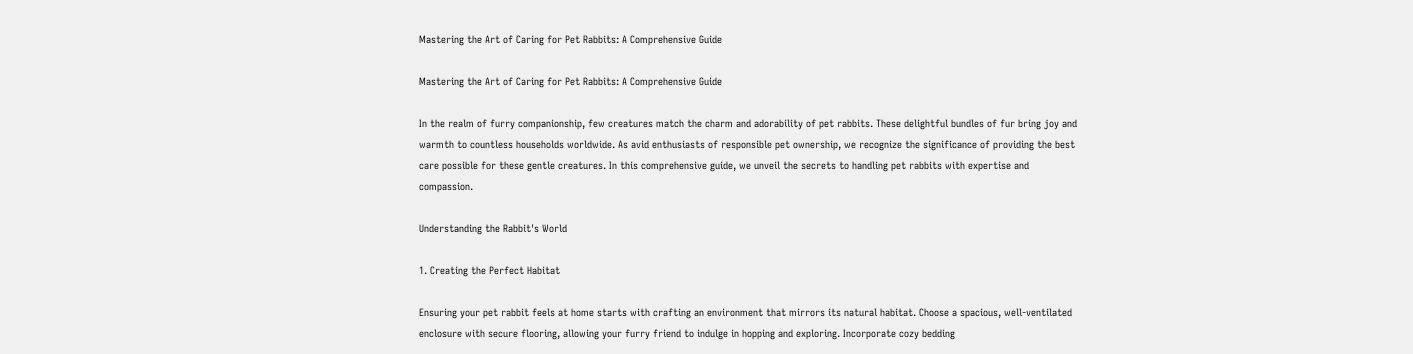Mastering the Art of Caring for Pet Rabbits: A Comprehensive Guide

Mastering the Art of Caring for Pet Rabbits: A Comprehensive Guide

In the realm of furry companionship, few creatures match the charm and adorability of pet rabbits. These delightful bundles of fur bring joy and warmth to countless households worldwide. As avid enthusiasts of responsible pet ownership, we recognize the significance of providing the best care possible for these gentle creatures. In this comprehensive guide, we unveil the secrets to handling pet rabbits with expertise and compassion.

Understanding the Rabbit's World

1. Creating the Perfect Habitat

Ensuring your pet rabbit feels at home starts with crafting an environment that mirrors its natural habitat. Choose a spacious, well-ventilated enclosure with secure flooring, allowing your furry friend to indulge in hopping and exploring. Incorporate cozy bedding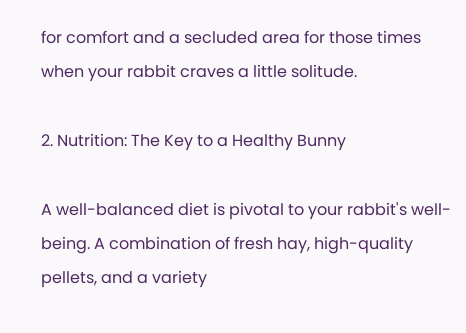for comfort and a secluded area for those times when your rabbit craves a little solitude.

2. Nutrition: The Key to a Healthy Bunny

A well-balanced diet is pivotal to your rabbit's well-being. A combination of fresh hay, high-quality pellets, and a variety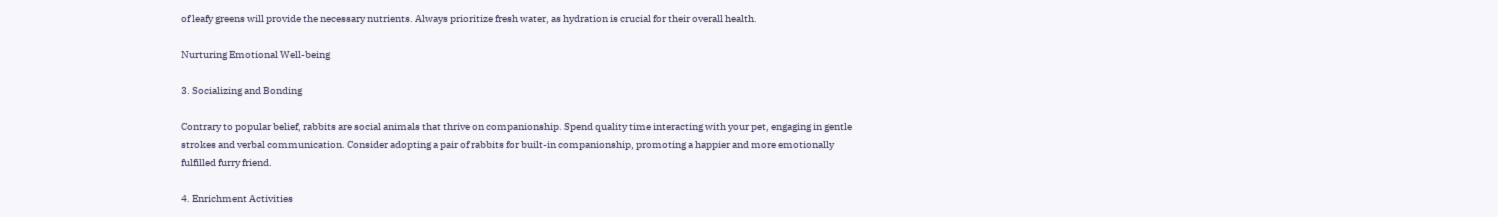of leafy greens will provide the necessary nutrients. Always prioritize fresh water, as hydration is crucial for their overall health.

Nurturing Emotional Well-being

3. Socializing and Bonding

Contrary to popular belief, rabbits are social animals that thrive on companionship. Spend quality time interacting with your pet, engaging in gentle strokes and verbal communication. Consider adopting a pair of rabbits for built-in companionship, promoting a happier and more emotionally fulfilled furry friend.

4. Enrichment Activities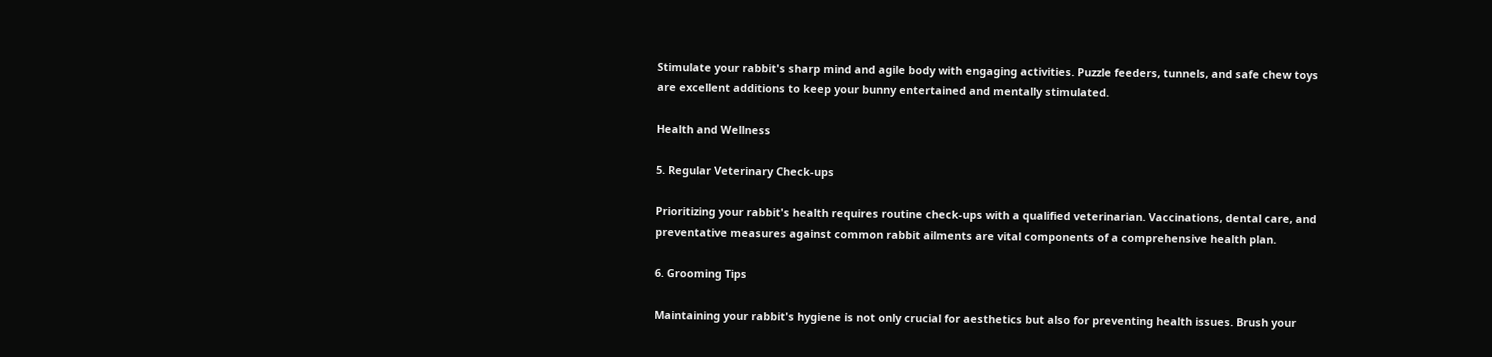Stimulate your rabbit's sharp mind and agile body with engaging activities. Puzzle feeders, tunnels, and safe chew toys are excellent additions to keep your bunny entertained and mentally stimulated.

Health and Wellness

5. Regular Veterinary Check-ups

Prioritizing your rabbit's health requires routine check-ups with a qualified veterinarian. Vaccinations, dental care, and preventative measures against common rabbit ailments are vital components of a comprehensive health plan.

6. Grooming Tips

Maintaining your rabbit's hygiene is not only crucial for aesthetics but also for preventing health issues. Brush your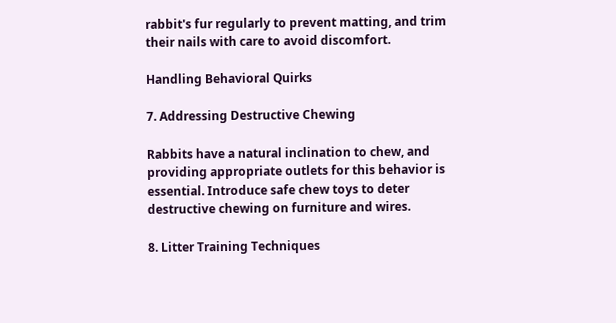rabbit's fur regularly to prevent matting, and trim their nails with care to avoid discomfort.

Handling Behavioral Quirks

7. Addressing Destructive Chewing

Rabbits have a natural inclination to chew, and providing appropriate outlets for this behavior is essential. Introduce safe chew toys to deter destructive chewing on furniture and wires.

8. Litter Training Techniques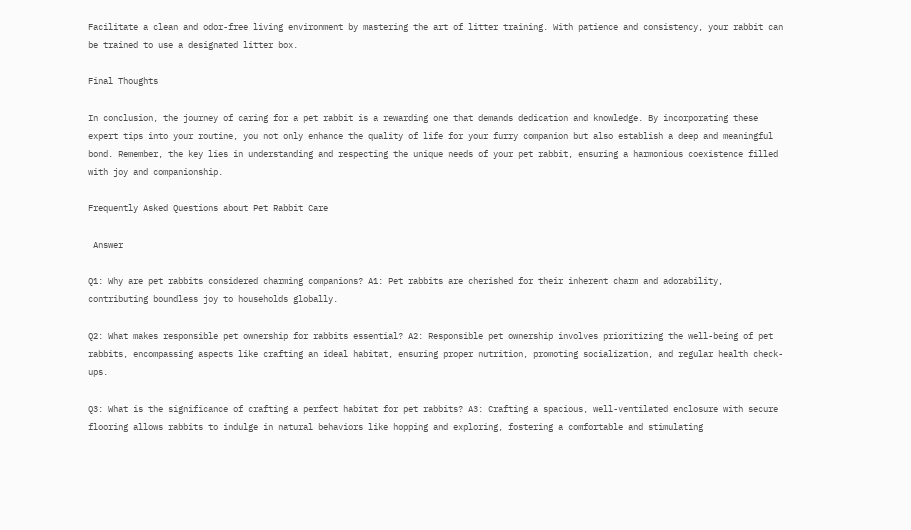Facilitate a clean and odor-free living environment by mastering the art of litter training. With patience and consistency, your rabbit can be trained to use a designated litter box.

Final Thoughts

In conclusion, the journey of caring for a pet rabbit is a rewarding one that demands dedication and knowledge. By incorporating these expert tips into your routine, you not only enhance the quality of life for your furry companion but also establish a deep and meaningful bond. Remember, the key lies in understanding and respecting the unique needs of your pet rabbit, ensuring a harmonious coexistence filled with joy and companionship.

Frequently Asked Questions about Pet Rabbit Care

 Answer

Q1: Why are pet rabbits considered charming companions? A1: Pet rabbits are cherished for their inherent charm and adorability, contributing boundless joy to households globally.

Q2: What makes responsible pet ownership for rabbits essential? A2: Responsible pet ownership involves prioritizing the well-being of pet rabbits, encompassing aspects like crafting an ideal habitat, ensuring proper nutrition, promoting socialization, and regular health check-ups.

Q3: What is the significance of crafting a perfect habitat for pet rabbits? A3: Crafting a spacious, well-ventilated enclosure with secure flooring allows rabbits to indulge in natural behaviors like hopping and exploring, fostering a comfortable and stimulating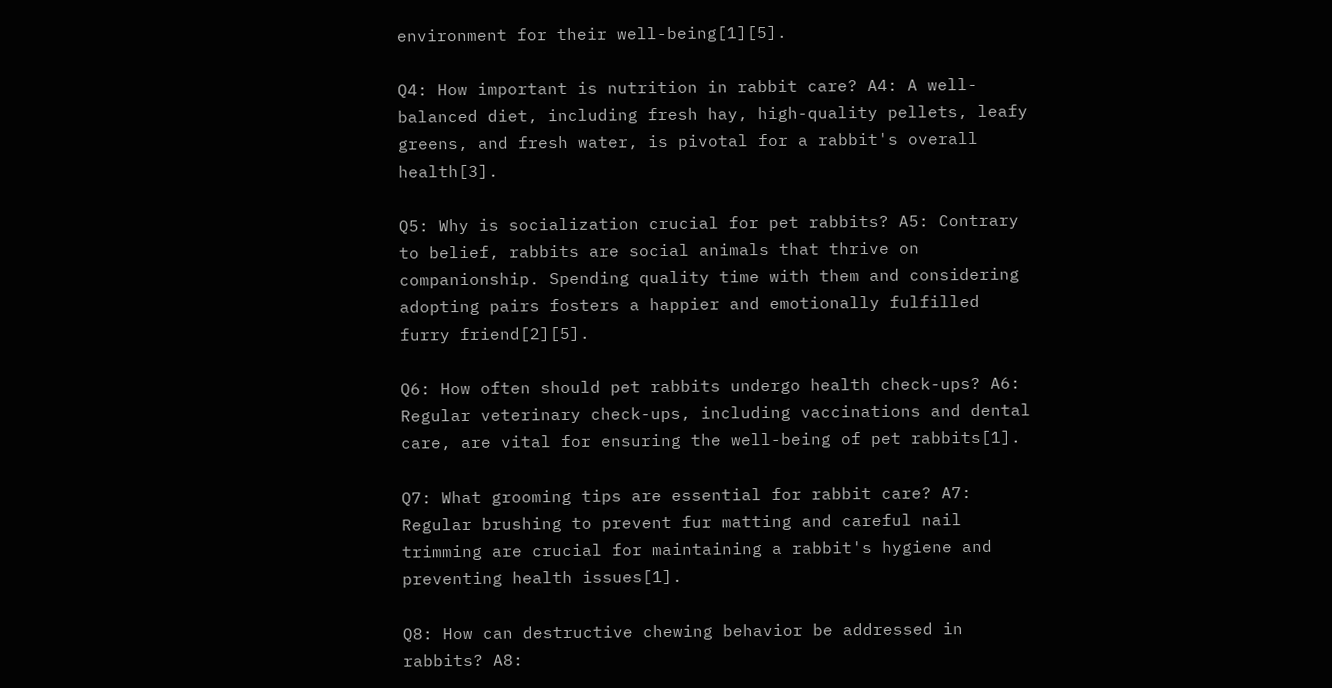environment for their well-being[1][5].

Q4: How important is nutrition in rabbit care? A4: A well-balanced diet, including fresh hay, high-quality pellets, leafy greens, and fresh water, is pivotal for a rabbit's overall health[3].

Q5: Why is socialization crucial for pet rabbits? A5: Contrary to belief, rabbits are social animals that thrive on companionship. Spending quality time with them and considering adopting pairs fosters a happier and emotionally fulfilled furry friend[2][5].

Q6: How often should pet rabbits undergo health check-ups? A6: Regular veterinary check-ups, including vaccinations and dental care, are vital for ensuring the well-being of pet rabbits[1].

Q7: What grooming tips are essential for rabbit care? A7: Regular brushing to prevent fur matting and careful nail trimming are crucial for maintaining a rabbit's hygiene and preventing health issues[1].

Q8: How can destructive chewing behavior be addressed in rabbits? A8: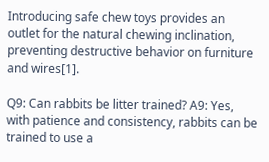Introducing safe chew toys provides an outlet for the natural chewing inclination, preventing destructive behavior on furniture and wires[1].

Q9: Can rabbits be litter trained? A9: Yes, with patience and consistency, rabbits can be trained to use a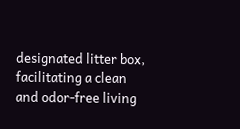designated litter box, facilitating a clean and odor-free living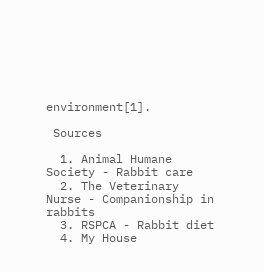environment[1].

 Sources

  1. Animal Humane Society - Rabbit care
  2. The Veterinary Nurse - Companionship in rabbits
  3. RSPCA - Rabbit diet
  4. My House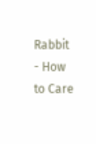Rabbit - How to Care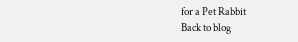for a Pet Rabbit
Back to blog